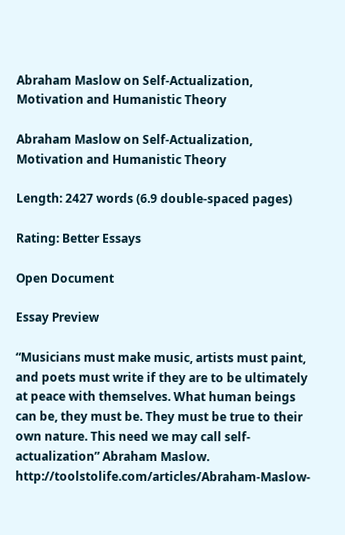Abraham Maslow on Self-Actualization, Motivation and Humanistic Theory

Abraham Maslow on Self-Actualization, Motivation and Humanistic Theory

Length: 2427 words (6.9 double-spaced pages)

Rating: Better Essays

Open Document

Essay Preview

“Musicians must make music, artists must paint, and poets must write if they are to be ultimately at peace with themselves. What human beings can be, they must be. They must be true to their own nature. This need we may call self-actualization” Abraham Maslow. http://toolstolife.com/articles/Abraham-Maslow-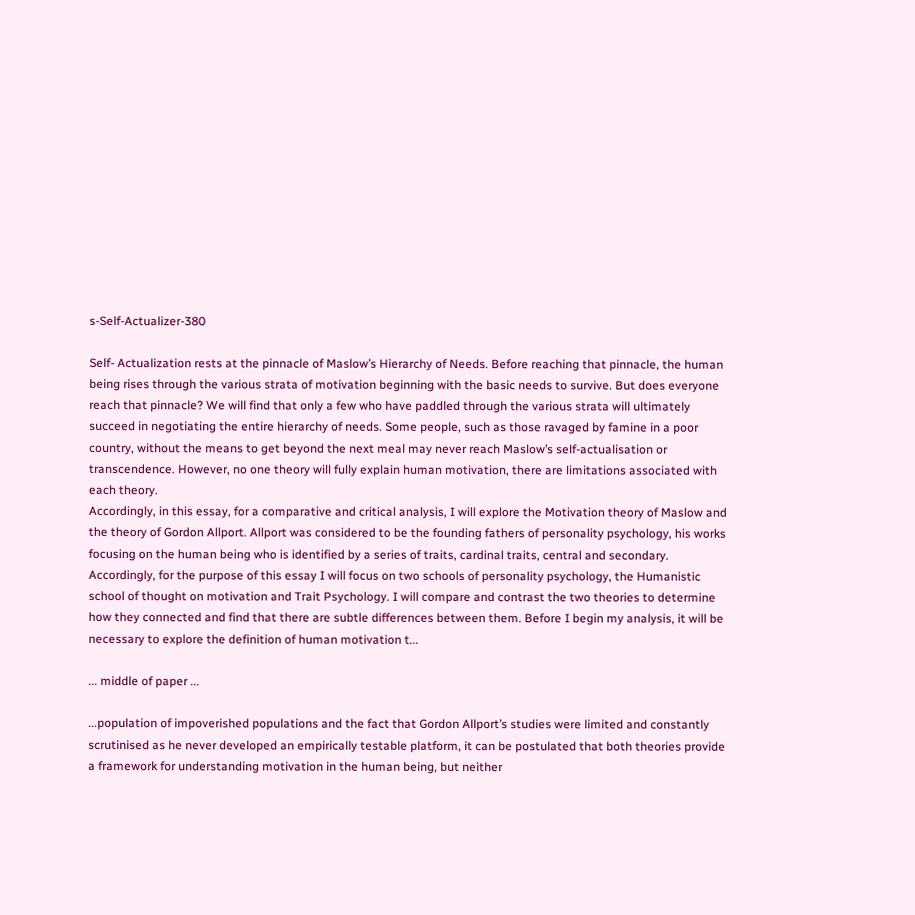s-Self-Actualizer-380

Self- Actualization rests at the pinnacle of Maslow’s Hierarchy of Needs. Before reaching that pinnacle, the human being rises through the various strata of motivation beginning with the basic needs to survive. But does everyone reach that pinnacle? We will find that only a few who have paddled through the various strata will ultimately succeed in negotiating the entire hierarchy of needs. Some people, such as those ravaged by famine in a poor country, without the means to get beyond the next meal may never reach Maslow’s self-actualisation or transcendence. However, no one theory will fully explain human motivation, there are limitations associated with each theory.
Accordingly, in this essay, for a comparative and critical analysis, I will explore the Motivation theory of Maslow and the theory of Gordon Allport. Allport was considered to be the founding fathers of personality psychology, his works focusing on the human being who is identified by a series of traits, cardinal traits, central and secondary.
Accordingly, for the purpose of this essay I will focus on two schools of personality psychology, the Humanistic school of thought on motivation and Trait Psychology. I will compare and contrast the two theories to determine how they connected and find that there are subtle differences between them. Before I begin my analysis, it will be necessary to explore the definition of human motivation t...

... middle of paper ...

...population of impoverished populations and the fact that Gordon Allport’s studies were limited and constantly scrutinised as he never developed an empirically testable platform, it can be postulated that both theories provide a framework for understanding motivation in the human being, but neither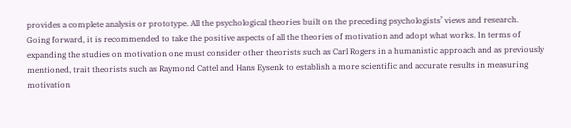provides a complete analysis or prototype. All the psychological theories built on the preceding psychologists’ views and research.
Going forward, it is recommended to take the positive aspects of all the theories of motivation and adopt what works. In terms of expanding the studies on motivation one must consider other theorists such as Carl Rogers in a humanistic approach and as previously mentioned, trait theorists such as Raymond Cattel and Hans Eysenk to establish a more scientific and accurate results in measuring motivation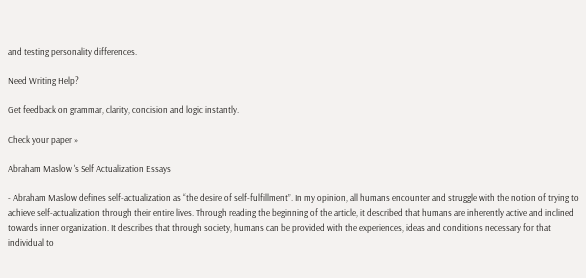and testing personality differences.

Need Writing Help?

Get feedback on grammar, clarity, concision and logic instantly.

Check your paper »

Abraham Maslow 's Self Actualization Essays

- Abraham Maslow defines self-actualization as “the desire of self-fulfillment”. In my opinion, all humans encounter and struggle with the notion of trying to achieve self-actualization through their entire lives. Through reading the beginning of the article, it described that humans are inherently active and inclined towards inner organization. It describes that through society, humans can be provided with the experiences, ideas and conditions necessary for that individual to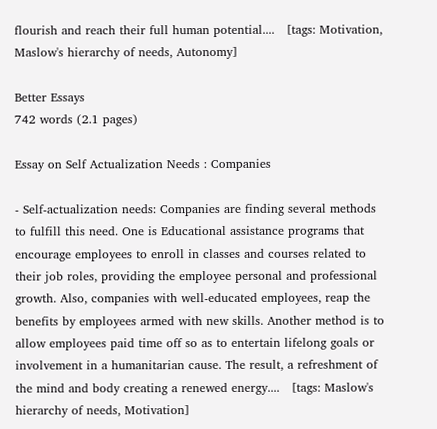flourish and reach their full human potential....   [tags: Motivation, Maslow's hierarchy of needs, Autonomy]

Better Essays
742 words (2.1 pages)

Essay on Self Actualization Needs : Companies

- Self-actualization needs: Companies are finding several methods to fulfill this need. One is Educational assistance programs that encourage employees to enroll in classes and courses related to their job roles, providing the employee personal and professional growth. Also, companies with well-educated employees, reap the benefits by employees armed with new skills. Another method is to allow employees paid time off so as to entertain lifelong goals or involvement in a humanitarian cause. The result, a refreshment of the mind and body creating a renewed energy....   [tags: Maslow's hierarchy of needs, Motivation]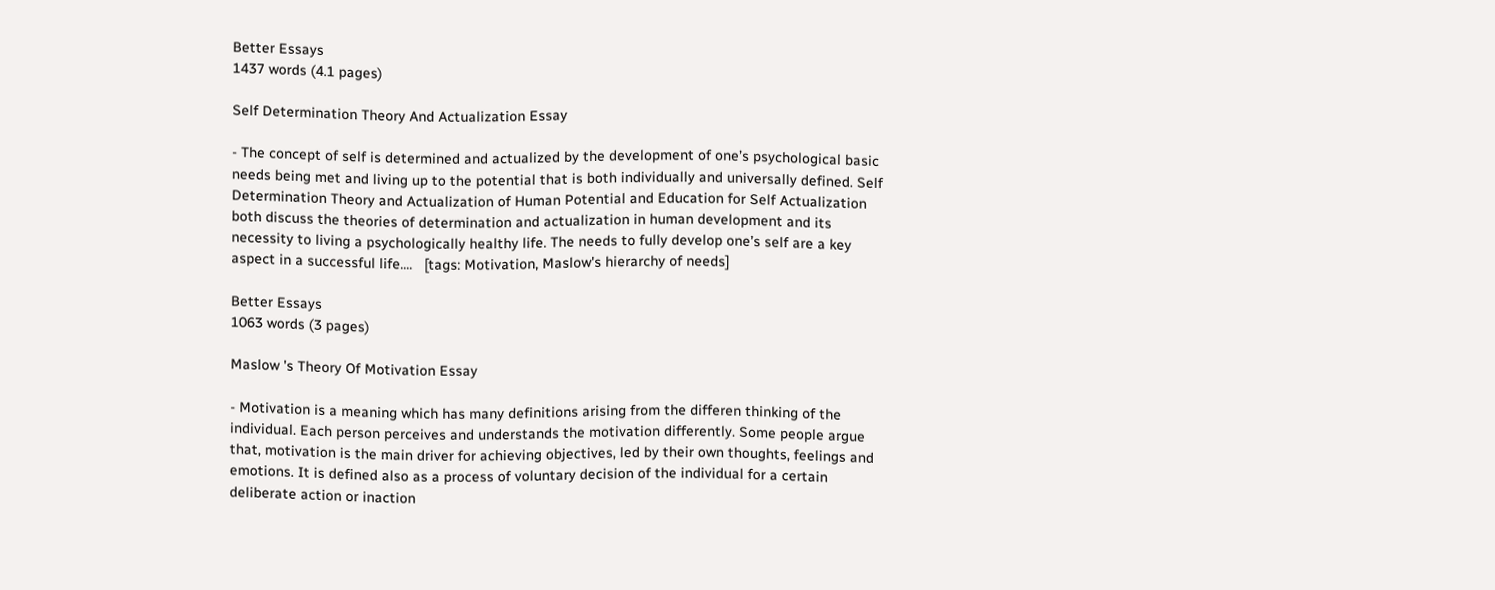Better Essays
1437 words (4.1 pages)

Self Determination Theory And Actualization Essay

- The concept of self is determined and actualized by the development of one’s psychological basic needs being met and living up to the potential that is both individually and universally defined. Self Determination Theory and Actualization of Human Potential and Education for Self Actualization both discuss the theories of determination and actualization in human development and its necessity to living a psychologically healthy life. The needs to fully develop one’s self are a key aspect in a successful life....   [tags: Motivation, Maslow's hierarchy of needs]

Better Essays
1063 words (3 pages)

Maslow 's Theory Of Motivation Essay

- Motivation is a meaning which has many definitions arising from the differen thinking of the individual. Each person perceives and understands the motivation differently. Some people argue that, motivation is the main driver for achieving objectives, led by their own thoughts, feelings and emotions. It is defined also as a process of voluntary decision of the individual for a certain deliberate action or inaction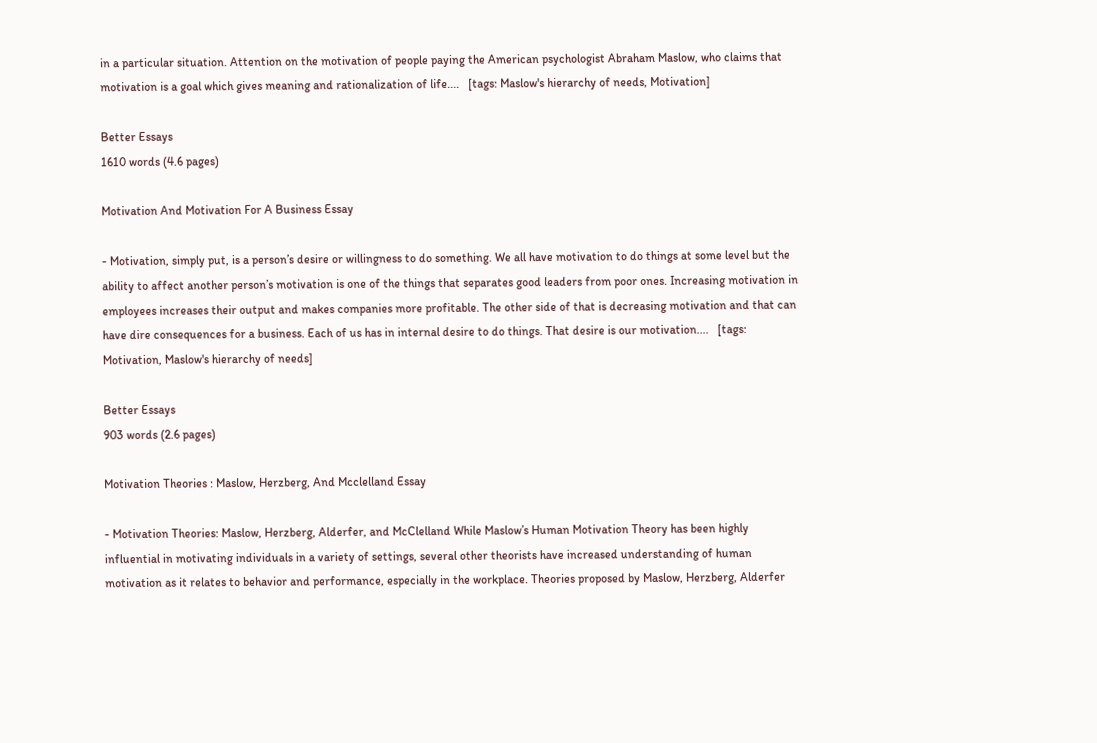in a particular situation. Attention on the motivation of people paying the American psychologist Abraham Maslow, who claims that motivation is a goal which gives meaning and rationalization of life....   [tags: Maslow's hierarchy of needs, Motivation]

Better Essays
1610 words (4.6 pages)

Motivation And Motivation For A Business Essay

- Motivation, simply put, is a person’s desire or willingness to do something. We all have motivation to do things at some level but the ability to affect another person’s motivation is one of the things that separates good leaders from poor ones. Increasing motivation in employees increases their output and makes companies more profitable. The other side of that is decreasing motivation and that can have dire consequences for a business. Each of us has in internal desire to do things. That desire is our motivation....   [tags: Motivation, Maslow's hierarchy of needs]

Better Essays
903 words (2.6 pages)

Motivation Theories : Maslow, Herzberg, And Mcclelland Essay

- Motivation Theories: Maslow, Herzberg, Alderfer, and McClelland While Maslow’s Human Motivation Theory has been highly influential in motivating individuals in a variety of settings, several other theorists have increased understanding of human motivation as it relates to behavior and performance, especially in the workplace. Theories proposed by Maslow, Herzberg, Alderfer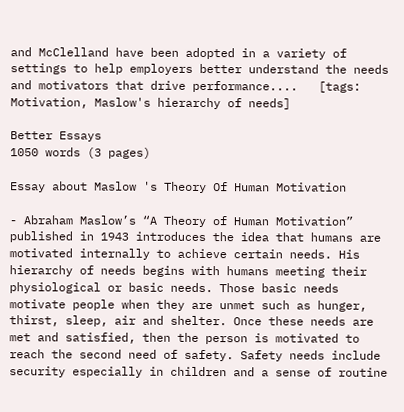and McClelland have been adopted in a variety of settings to help employers better understand the needs and motivators that drive performance....   [tags: Motivation, Maslow's hierarchy of needs]

Better Essays
1050 words (3 pages)

Essay about Maslow 's Theory Of Human Motivation

- Abraham Maslow’s “A Theory of Human Motivation” published in 1943 introduces the idea that humans are motivated internally to achieve certain needs. His hierarchy of needs begins with humans meeting their physiological or basic needs. Those basic needs motivate people when they are unmet such as hunger, thirst, sleep, air and shelter. Once these needs are met and satisfied, then the person is motivated to reach the second need of safety. Safety needs include security especially in children and a sense of routine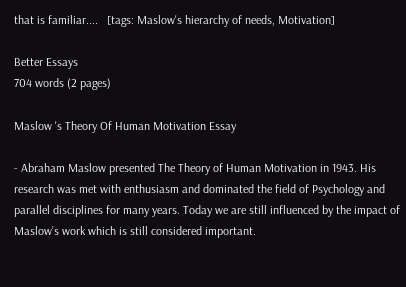that is familiar....   [tags: Maslow's hierarchy of needs, Motivation]

Better Essays
704 words (2 pages)

Maslow 's Theory Of Human Motivation Essay

- Abraham Maslow presented The Theory of Human Motivation in 1943. His research was met with enthusiasm and dominated the field of Psychology and parallel disciplines for many years. Today we are still influenced by the impact of Maslow’s work which is still considered important.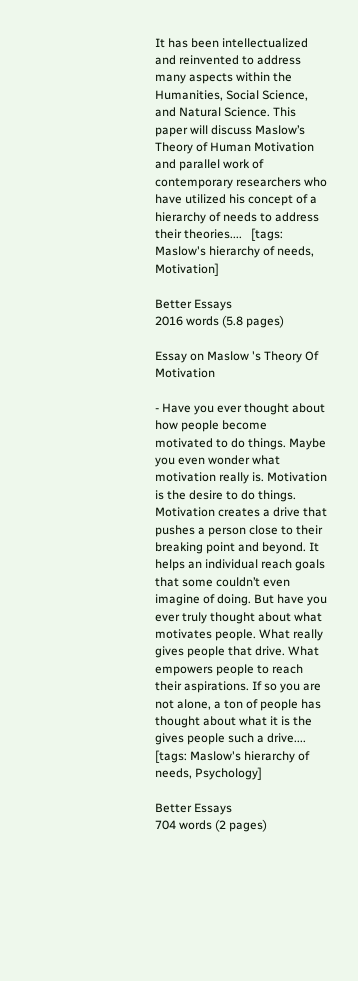It has been intellectualized and reinvented to address many aspects within the Humanities, Social Science, and Natural Science. This paper will discuss Maslow’s Theory of Human Motivation and parallel work of contemporary researchers who have utilized his concept of a hierarchy of needs to address their theories....   [tags: Maslow's hierarchy of needs, Motivation]

Better Essays
2016 words (5.8 pages)

Essay on Maslow 's Theory Of Motivation

- Have you ever thought about how people become motivated to do things. Maybe you even wonder what motivation really is. Motivation is the desire to do things. Motivation creates a drive that pushes a person close to their breaking point and beyond. It helps an individual reach goals that some couldn’t even imagine of doing. But have you ever truly thought about what motivates people. What really gives people that drive. What empowers people to reach their aspirations. If so you are not alone, a ton of people has thought about what it is the gives people such a drive....   [tags: Maslow's hierarchy of needs, Psychology]

Better Essays
704 words (2 pages)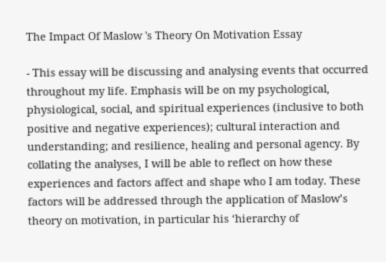The Impact Of Maslow 's Theory On Motivation Essay

- This essay will be discussing and analysing events that occurred throughout my life. Emphasis will be on my psychological, physiological, social, and spiritual experiences (inclusive to both positive and negative experiences); cultural interaction and understanding; and resilience, healing and personal agency. By collating the analyses, I will be able to reflect on how these experiences and factors affect and shape who I am today. These factors will be addressed through the application of Maslow’s theory on motivation, in particular his ‘hierarchy of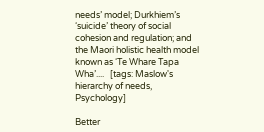needs’ model; Durkhiem’s ‘suicide’ theory of social cohesion and regulation; and the Maori holistic health model known as ‘Te Whare Tapa Wha’....   [tags: Maslow's hierarchy of needs, Psychology]

Better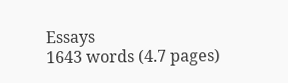Essays
1643 words (4.7 pages)